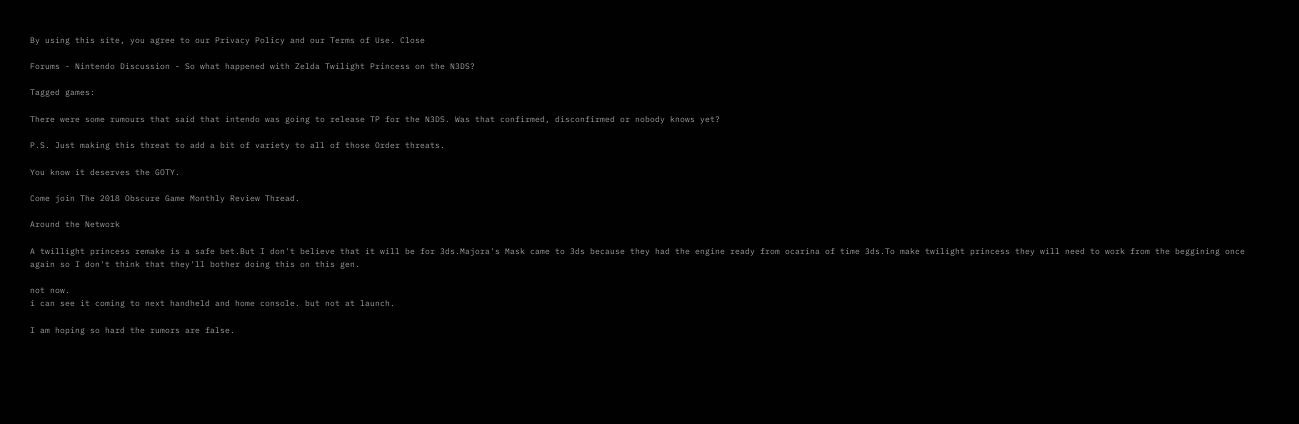By using this site, you agree to our Privacy Policy and our Terms of Use. Close

Forums - Nintendo Discussion - So what happened with Zelda Twilight Princess on the N3DS?

Tagged games:

There were some rumours that said that intendo was going to release TP for the N3DS. Was that confirmed, disconfirmed or nobody knows yet?

P.S. Just making this threat to add a bit of variety to all of those Order threats.

You know it deserves the GOTY.

Come join The 2018 Obscure Game Monthly Review Thread.

Around the Network

A twillight princess remake is a safe bet.But I don't believe that it will be for 3ds.Majora's Mask came to 3ds because they had the engine ready from ocarina of time 3ds.To make twilight princess they will need to work from the beggining once again so I don't think that they'll bother doing this on this gen.

not now.
i can see it coming to next handheld and home console. but not at launch.

I am hoping so hard the rumors are false.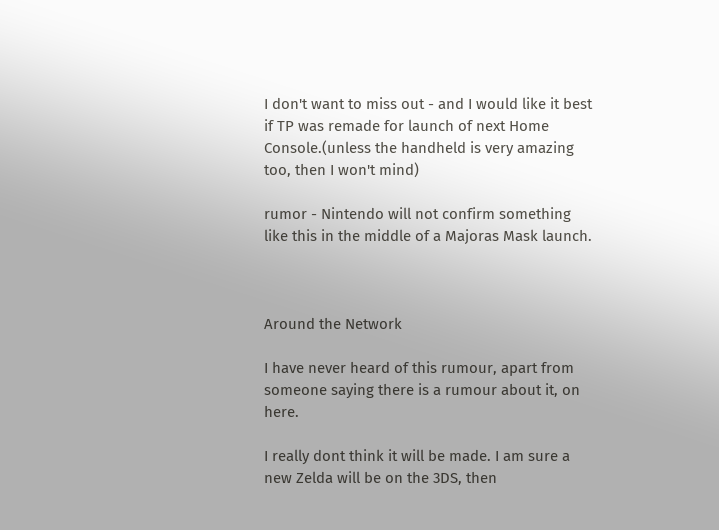I don't want to miss out - and I would like it best if TP was remade for launch of next Home Console.(unless the handheld is very amazing too, then I won't mind)

rumor - Nintendo will not confirm something like this in the middle of a Majoras Mask launch.



Around the Network

I have never heard of this rumour, apart from someone saying there is a rumour about it, on here.

I really dont think it will be made. I am sure a new Zelda will be on the 3DS, then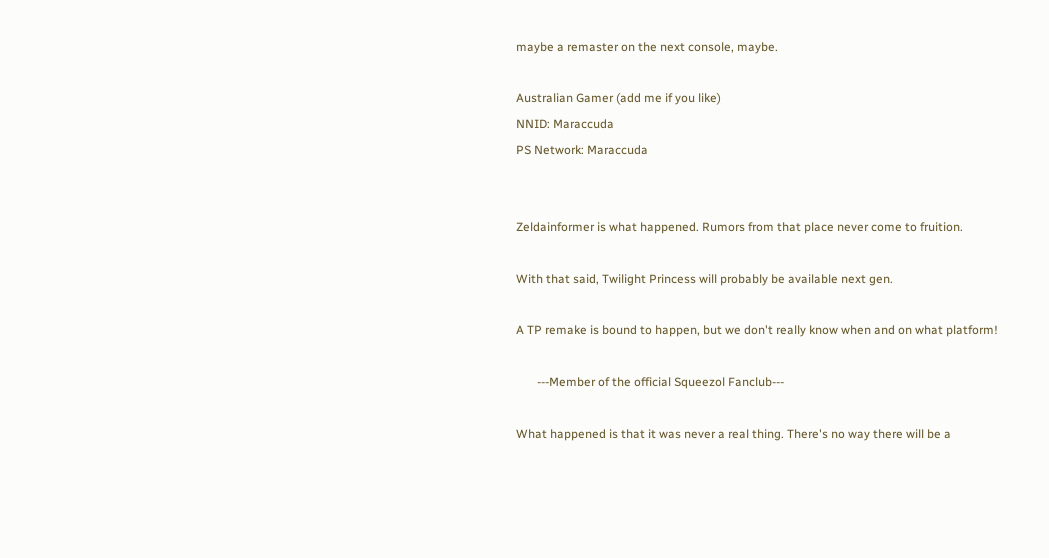maybe a remaster on the next console, maybe.

Australian Gamer (add me if you like)
NNID: Maraccuda
PS Network: Maraccuda


Zeldainformer is what happened. Rumors from that place never come to fruition.

With that said, Twilight Princess will probably be available next gen.

A TP remake is bound to happen, but we don't really know when and on what platform!

       ---Member of the official Squeezol Fanclub---

What happened is that it was never a real thing. There's no way there will be a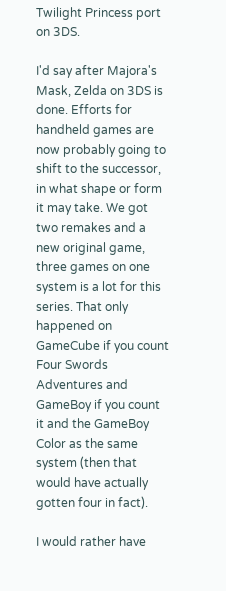Twilight Princess port on 3DS.

I'd say after Majora's Mask, Zelda on 3DS is done. Efforts for handheld games are now probably going to shift to the successor, in what shape or form it may take. We got two remakes and a new original game, three games on one system is a lot for this series. That only happened on GameCube if you count Four Swords Adventures and GameBoy if you count it and the GameBoy Color as the same system (then that would have actually gotten four in fact).

I would rather have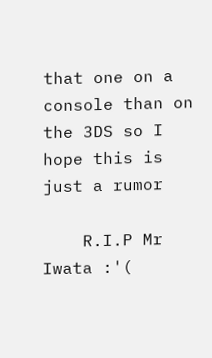that one on a console than on the 3DS so I hope this is just a rumor

    R.I.P Mr Iwata :'(